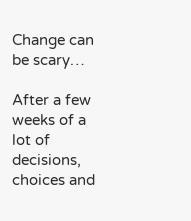Change can be scary…

After a few weeks of a lot of decisions, choices and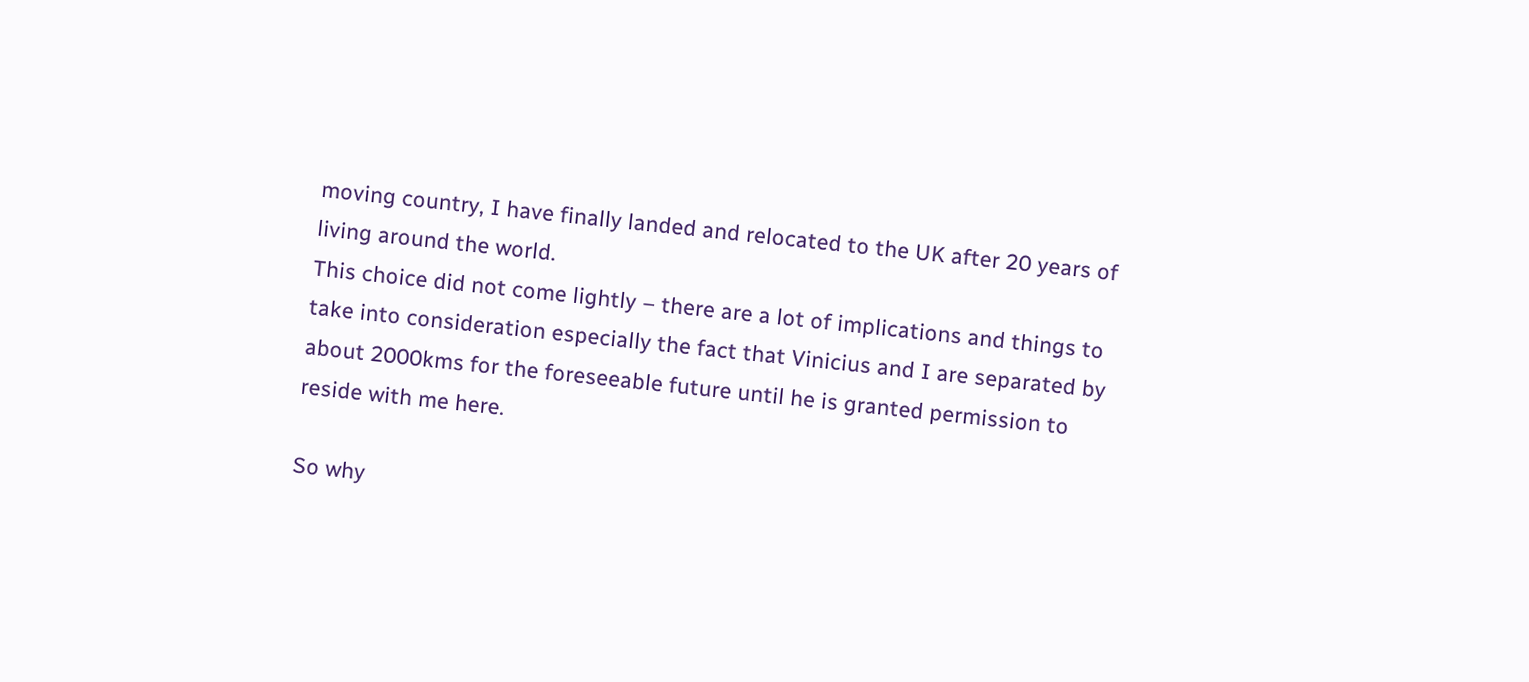moving country, I have finally landed and relocated to the UK after 20 years of living around the world.
This choice did not come lightly – there are a lot of implications and things to take into consideration especially the fact that Vinicius and I are separated by about 2000kms for the foreseeable future until he is granted permission to reside with me here.

So why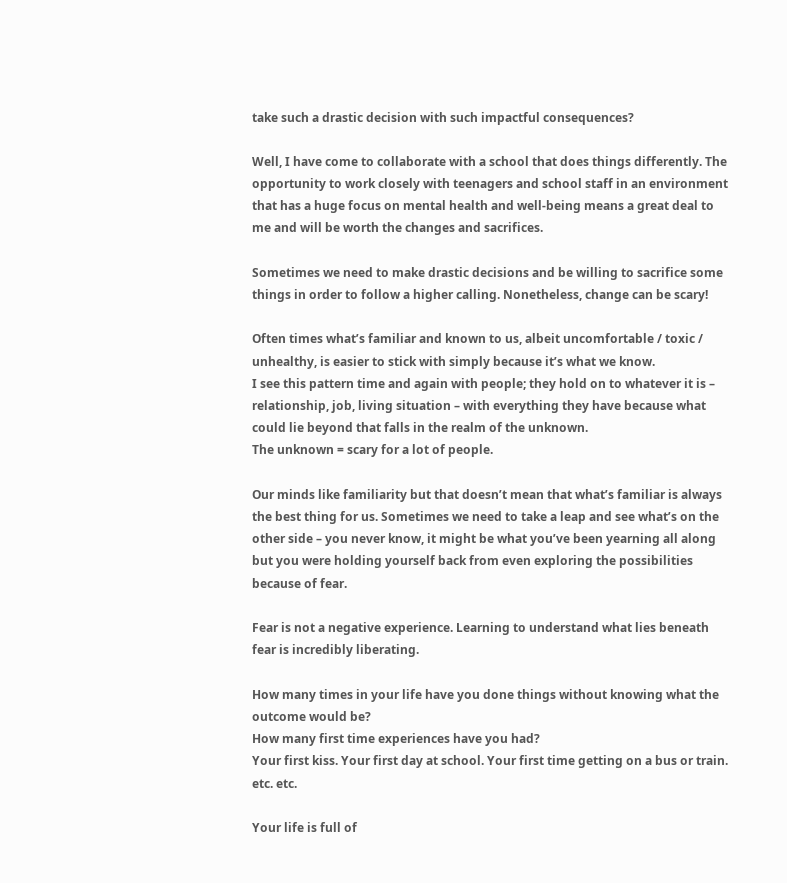take such a drastic decision with such impactful consequences?

Well, I have come to collaborate with a school that does things differently. The opportunity to work closely with teenagers and school staff in an environment that has a huge focus on mental health and well-being means a great deal to me and will be worth the changes and sacrifices.

Sometimes we need to make drastic decisions and be willing to sacrifice some things in order to follow a higher calling. Nonetheless, change can be scary!

Often times what’s familiar and known to us, albeit uncomfortable / toxic / unhealthy, is easier to stick with simply because it’s what we know.
I see this pattern time and again with people; they hold on to whatever it is – relationship, job, living situation – with everything they have because what could lie beyond that falls in the realm of the unknown.
The unknown = scary for a lot of people.

Our minds like familiarity but that doesn’t mean that what’s familiar is always the best thing for us. Sometimes we need to take a leap and see what’s on the other side – you never know, it might be what you’ve been yearning all along but you were holding yourself back from even exploring the possibilities because of fear.

Fear is not a negative experience. Learning to understand what lies beneath fear is incredibly liberating.

How many times in your life have you done things without knowing what the outcome would be?
How many first time experiences have you had?
Your first kiss. Your first day at school. Your first time getting on a bus or train. etc. etc.

Your life is full of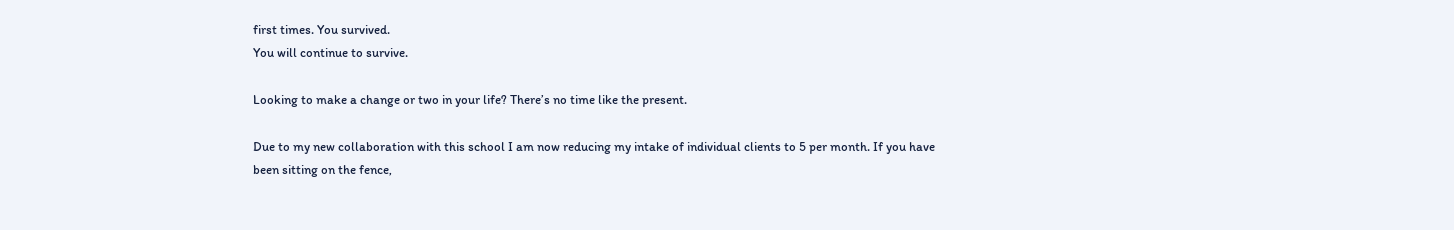first times. You survived.
You will continue to survive.

Looking to make a change or two in your life? There’s no time like the present.

Due to my new collaboration with this school I am now reducing my intake of individual clients to 5 per month. If you have been sitting on the fence,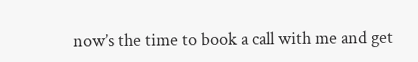now’s the time to book a call with me and get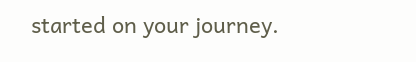started on your journey.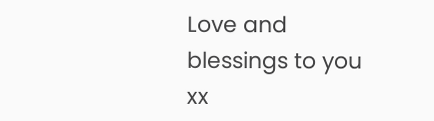Love and blessings to you xx